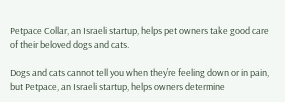Petpace Collar, an Israeli startup, helps pet owners take good care of their beloved dogs and cats.

Dogs and cats cannot tell you when they’re feeling down or in pain, but Petpace, an Israeli startup, helps owners determine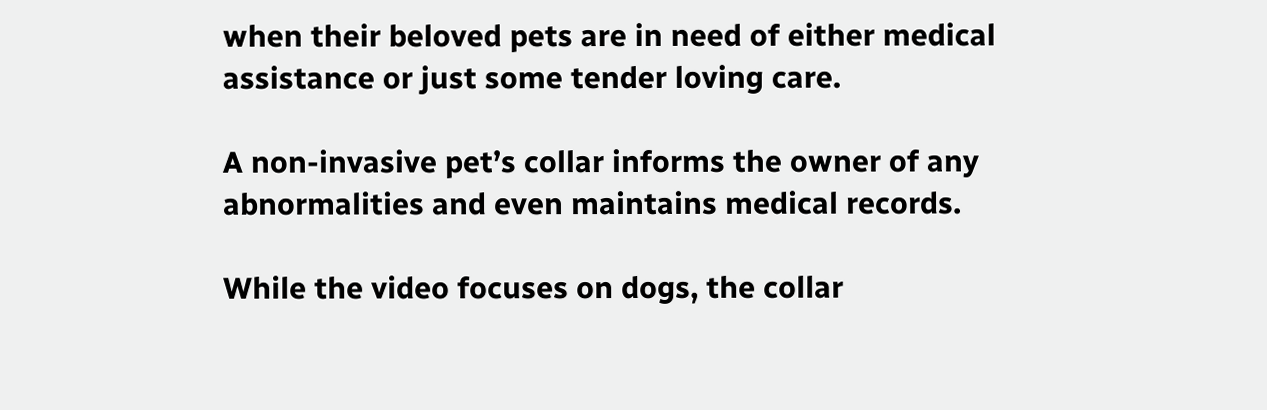when their beloved pets are in need of either medical assistance or just some tender loving care.

A non-invasive pet’s collar informs the owner of any abnormalities and even maintains medical records.

While the video focuses on dogs, the collar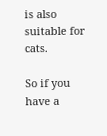is also suitable for cats.

So if you have a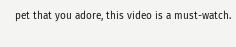pet that you adore, this video is a must-watch.